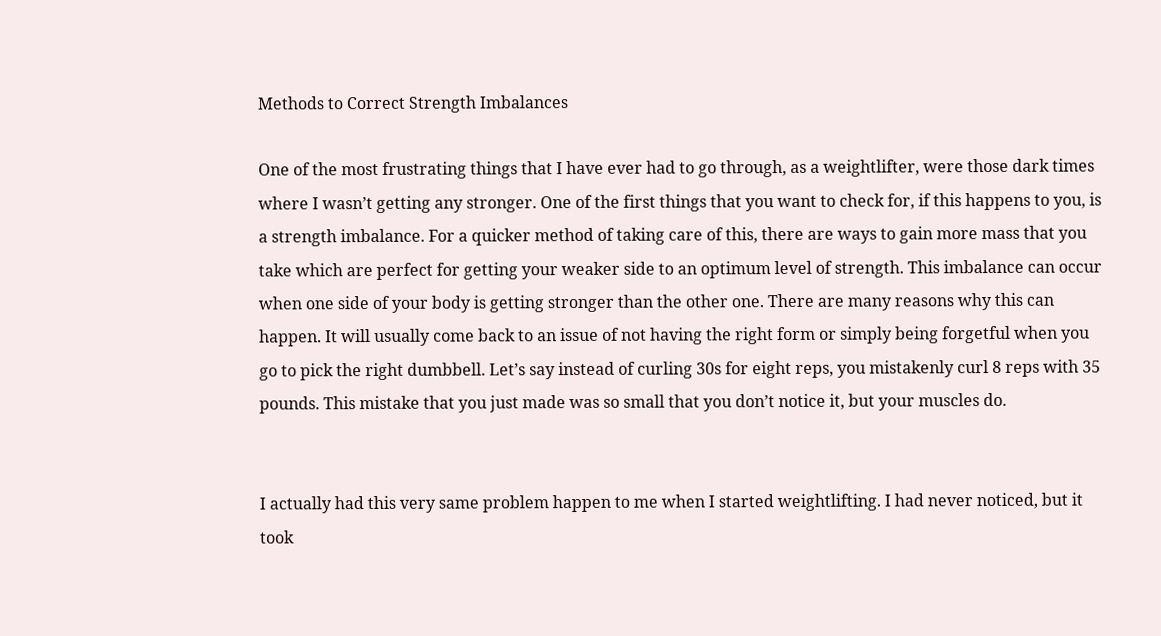Methods to Correct Strength Imbalances

One of the most frustrating things that I have ever had to go through, as a weightlifter, were those dark times where I wasn’t getting any stronger. One of the first things that you want to check for, if this happens to you, is a strength imbalance. For a quicker method of taking care of this, there are ways to gain more mass that you take which are perfect for getting your weaker side to an optimum level of strength. This imbalance can occur when one side of your body is getting stronger than the other one. There are many reasons why this can happen. It will usually come back to an issue of not having the right form or simply being forgetful when you go to pick the right dumbbell. Let’s say instead of curling 30s for eight reps, you mistakenly curl 8 reps with 35 pounds. This mistake that you just made was so small that you don’t notice it, but your muscles do.


I actually had this very same problem happen to me when I started weightlifting. I had never noticed, but it took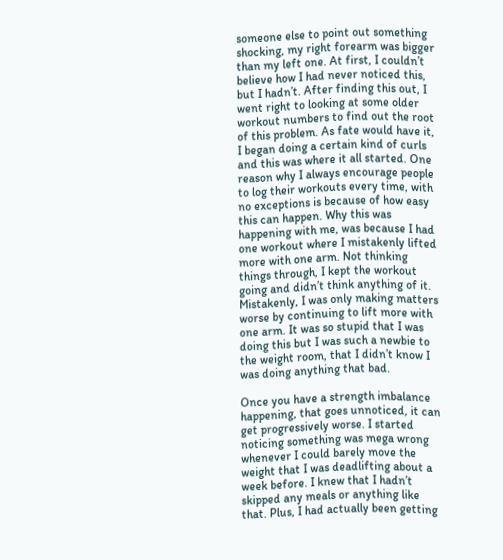someone else to point out something shocking, my right forearm was bigger than my left one. At first, I couldn’t believe how I had never noticed this, but I hadn’t. After finding this out, I went right to looking at some older workout numbers to find out the root of this problem. As fate would have it, I began doing a certain kind of curls and this was where it all started. One reason why I always encourage people to log their workouts every time, with no exceptions is because of how easy this can happen. Why this was happening with me, was because I had one workout where I mistakenly lifted more with one arm. Not thinking things through, I kept the workout going and didn’t think anything of it. Mistakenly, I was only making matters worse by continuing to lift more with one arm. It was so stupid that I was doing this but I was such a newbie to the weight room, that I didn’t know I was doing anything that bad.

Once you have a strength imbalance happening, that goes unnoticed, it can get progressively worse. I started noticing something was mega wrong whenever I could barely move the weight that I was deadlifting about a week before. I knew that I hadn’t skipped any meals or anything like that. Plus, I had actually been getting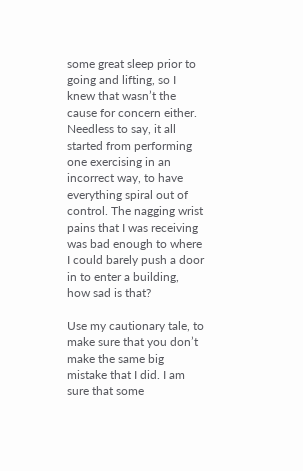some great sleep prior to going and lifting, so I knew that wasn’t the cause for concern either. Needless to say, it all started from performing one exercising in an incorrect way, to have everything spiral out of control. The nagging wrist pains that I was receiving was bad enough to where I could barely push a door in to enter a building, how sad is that?

Use my cautionary tale, to make sure that you don’t make the same big mistake that I did. I am sure that some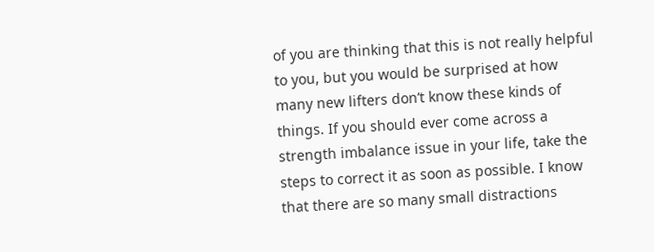of you are thinking that this is not really helpful to you, but you would be surprised at how many new lifters don’t know these kinds of things. If you should ever come across a strength imbalance issue in your life, take the steps to correct it as soon as possible. I know that there are so many small distractions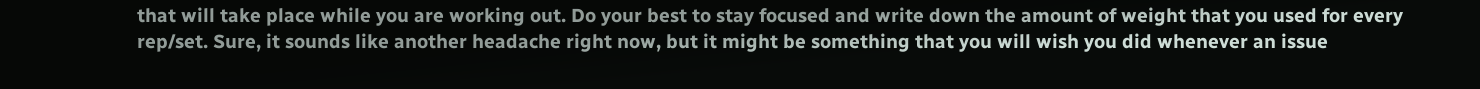that will take place while you are working out. Do your best to stay focused and write down the amount of weight that you used for every rep/set. Sure, it sounds like another headache right now, but it might be something that you will wish you did whenever an issue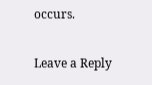occurs.

Leave a Reply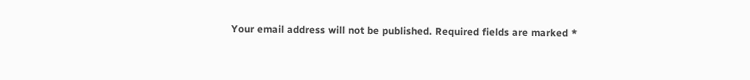Your email address will not be published. Required fields are marked *